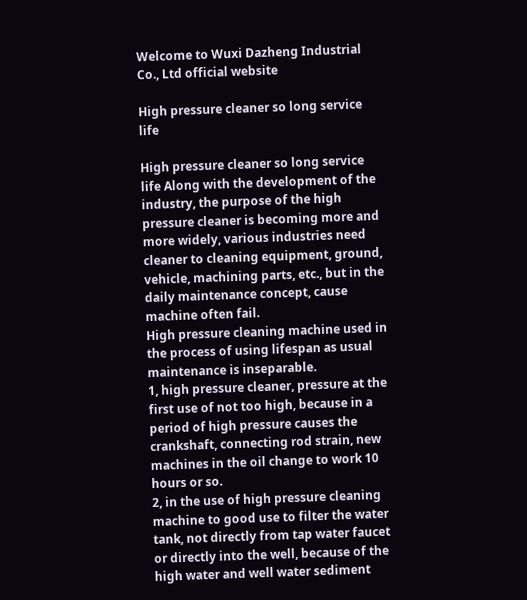Welcome to Wuxi Dazheng Industrial Co., Ltd official website

High pressure cleaner so long service life

High pressure cleaner so long service life Along with the development of the industry, the purpose of the high pressure cleaner is becoming more and more widely, various industries need cleaner to cleaning equipment, ground, vehicle, machining parts, etc., but in the daily maintenance concept, cause machine often fail.
High pressure cleaning machine used in the process of using lifespan as usual maintenance is inseparable.
1, high pressure cleaner, pressure at the first use of not too high, because in a period of high pressure causes the crankshaft, connecting rod strain, new machines in the oil change to work 10 hours or so.
2, in the use of high pressure cleaning machine to good use to filter the water tank, not directly from tap water faucet or directly into the well, because of the high water and well water sediment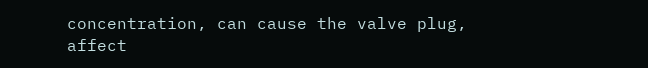concentration, can cause the valve plug, affect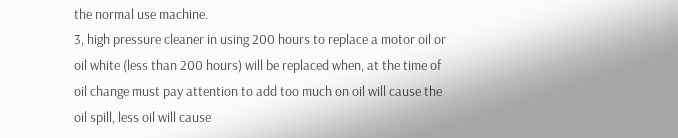the normal use machine.
3, high pressure cleaner in using 200 hours to replace a motor oil or oil white (less than 200 hours) will be replaced when, at the time of oil change must pay attention to add too much on oil will cause the oil spill, less oil will cause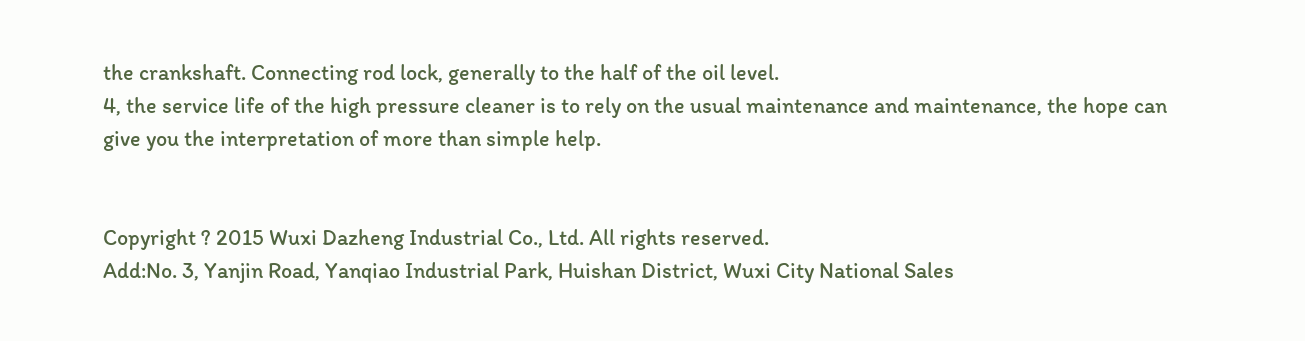the crankshaft. Connecting rod lock, generally to the half of the oil level.
4, the service life of the high pressure cleaner is to rely on the usual maintenance and maintenance, the hope can give you the interpretation of more than simple help.


Copyright ? 2015 Wuxi Dazheng Industrial Co., Ltd. All rights reserved.
Add:No. 3, Yanjin Road, Yanqiao Industrial Park, Huishan District, Wuxi City National Sales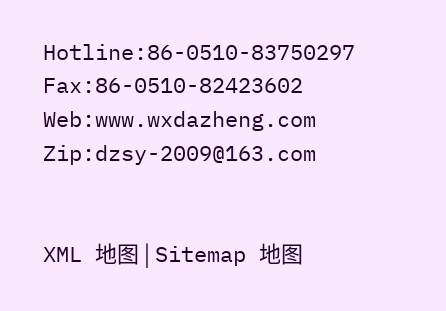Hotline:86-0510-83750297 Fax:86-0510-82423602
Web:www.wxdazheng.com Zip:dzsy-2009@163.com


XML 地图 | Sitemap 地图